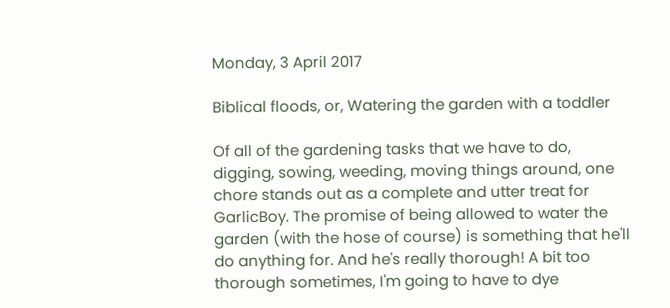Monday, 3 April 2017

Biblical floods, or, Watering the garden with a toddler

Of all of the gardening tasks that we have to do, digging, sowing, weeding, moving things around, one chore stands out as a complete and utter treat for GarlicBoy. The promise of being allowed to water the garden (with the hose of course) is something that he'll do anything for. And he's really thorough! A bit too thorough sometimes, I'm going to have to dye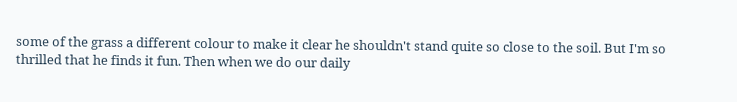some of the grass a different colour to make it clear he shouldn't stand quite so close to the soil. But I'm so thrilled that he finds it fun. Then when we do our daily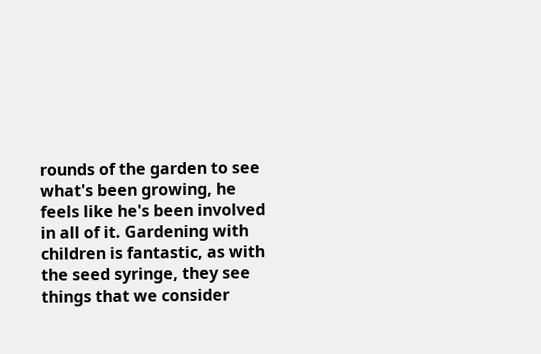rounds of the garden to see what's been growing, he feels like he's been involved in all of it. Gardening with children is fantastic, as with the seed syringe, they see things that we consider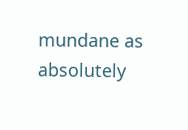mundane as absolutely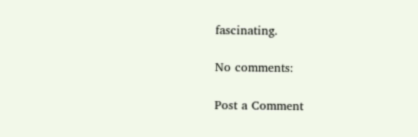fascinating.

No comments:

Post a Comment